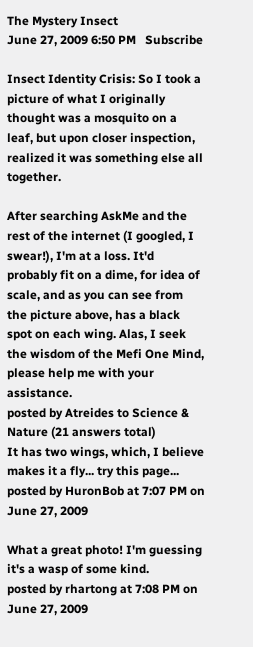The Mystery Insect
June 27, 2009 6:50 PM   Subscribe

Insect Identity Crisis: So I took a picture of what I originally thought was a mosquito on a leaf, but upon closer inspection, realized it was something else all together.

After searching AskMe and the rest of the internet (I googled, I swear!), I'm at a loss. It'd probably fit on a dime, for idea of scale, and as you can see from the picture above, has a black spot on each wing. Alas, I seek the wisdom of the Mefi One Mind, please help me with your assistance.
posted by Atreides to Science & Nature (21 answers total)
It has two wings, which, I believe makes it a fly... try this page...
posted by HuronBob at 7:07 PM on June 27, 2009

What a great photo! I'm guessing it's a wasp of some kind.
posted by rhartong at 7:08 PM on June 27, 2009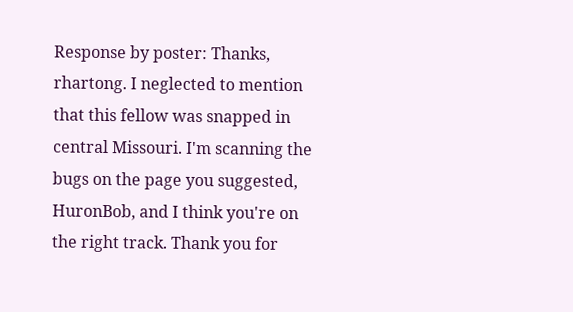Response by poster: Thanks, rhartong. I neglected to mention that this fellow was snapped in central Missouri. I'm scanning the bugs on the page you suggested, HuronBob, and I think you're on the right track. Thank you for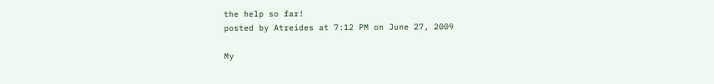the help so far!
posted by Atreides at 7:12 PM on June 27, 2009

My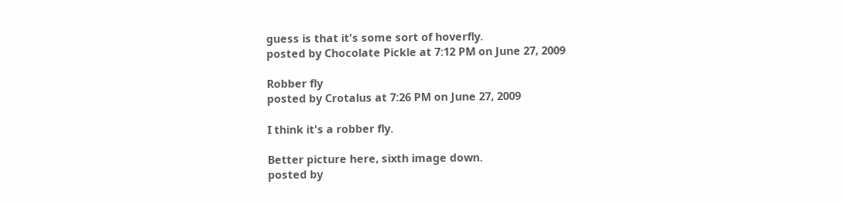guess is that it's some sort of hoverfly.
posted by Chocolate Pickle at 7:12 PM on June 27, 2009

Robber fly
posted by Crotalus at 7:26 PM on June 27, 2009

I think it's a robber fly.

Better picture here, sixth image down.
posted by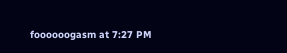foooooogasm at 7:27 PM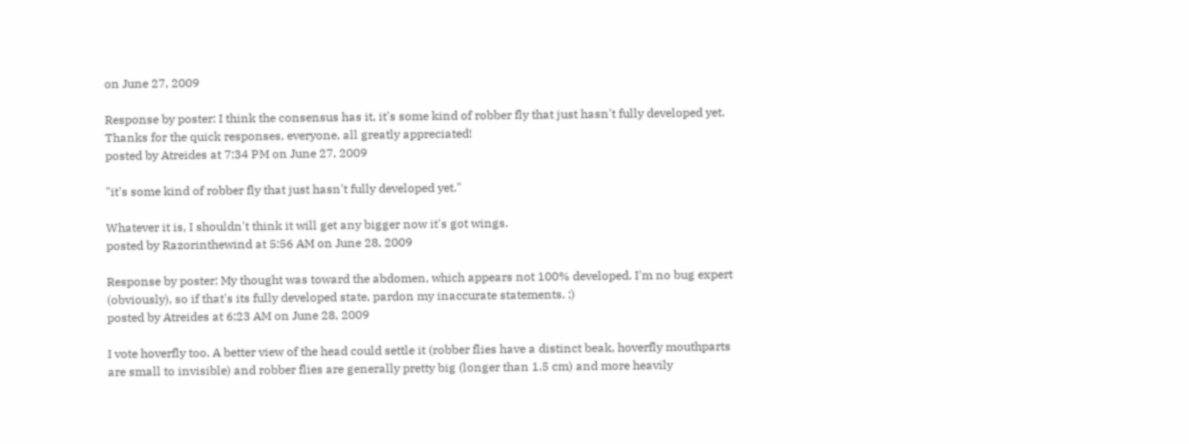on June 27, 2009

Response by poster: I think the consensus has it, it's some kind of robber fly that just hasn't fully developed yet. Thanks for the quick responses, everyone, all greatly appreciated!
posted by Atreides at 7:34 PM on June 27, 2009

"it's some kind of robber fly that just hasn't fully developed yet."

Whatever it is, I shouldn't think it will get any bigger now it's got wings.
posted by Razorinthewind at 5:56 AM on June 28, 2009

Response by poster: My thought was toward the abdomen, which appears not 100% developed. I'm no bug expert (obviously), so if that's its fully developed state, pardon my inaccurate statements. ;)
posted by Atreides at 6:23 AM on June 28, 2009

I vote hoverfly too. A better view of the head could settle it (robber flies have a distinct beak, hoverfly mouthparts are small to invisible) and robber flies are generally pretty big (longer than 1.5 cm) and more heavily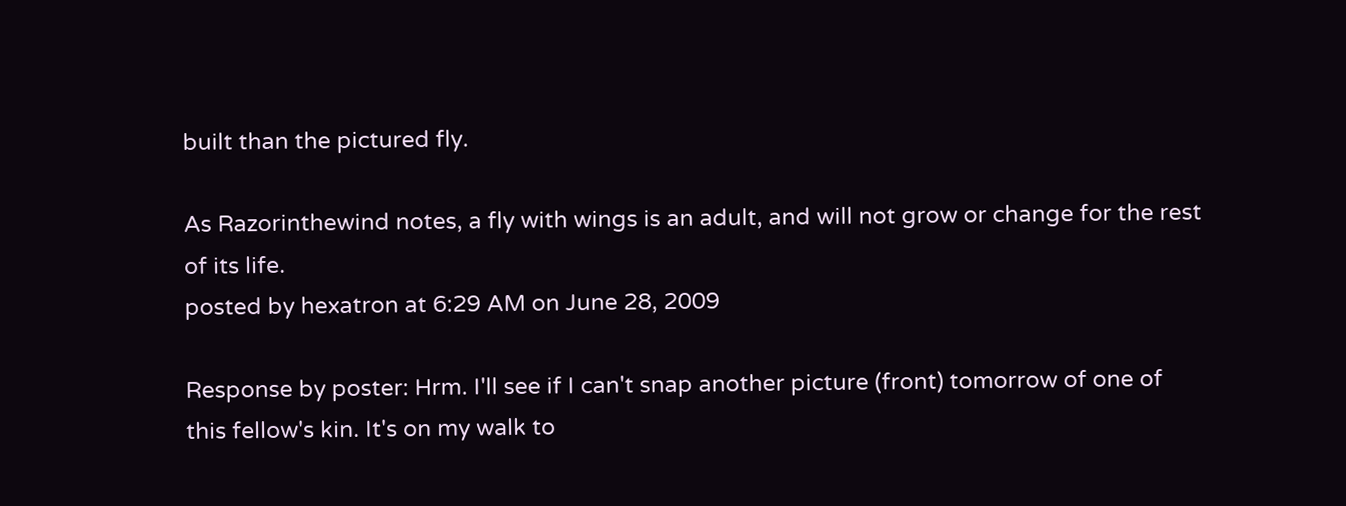built than the pictured fly.

As Razorinthewind notes, a fly with wings is an adult, and will not grow or change for the rest of its life.
posted by hexatron at 6:29 AM on June 28, 2009

Response by poster: Hrm. I'll see if I can't snap another picture (front) tomorrow of one of this fellow's kin. It's on my walk to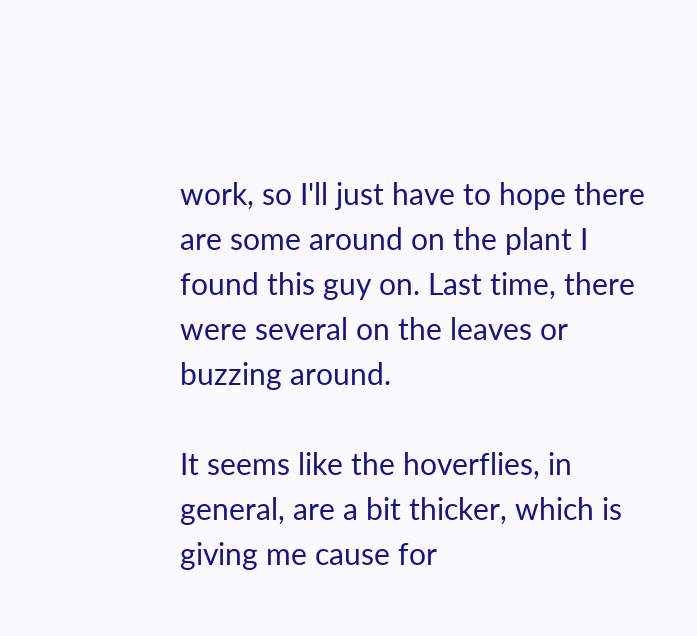work, so I'll just have to hope there are some around on the plant I found this guy on. Last time, there were several on the leaves or buzzing around.

It seems like the hoverflies, in general, are a bit thicker, which is giving me cause for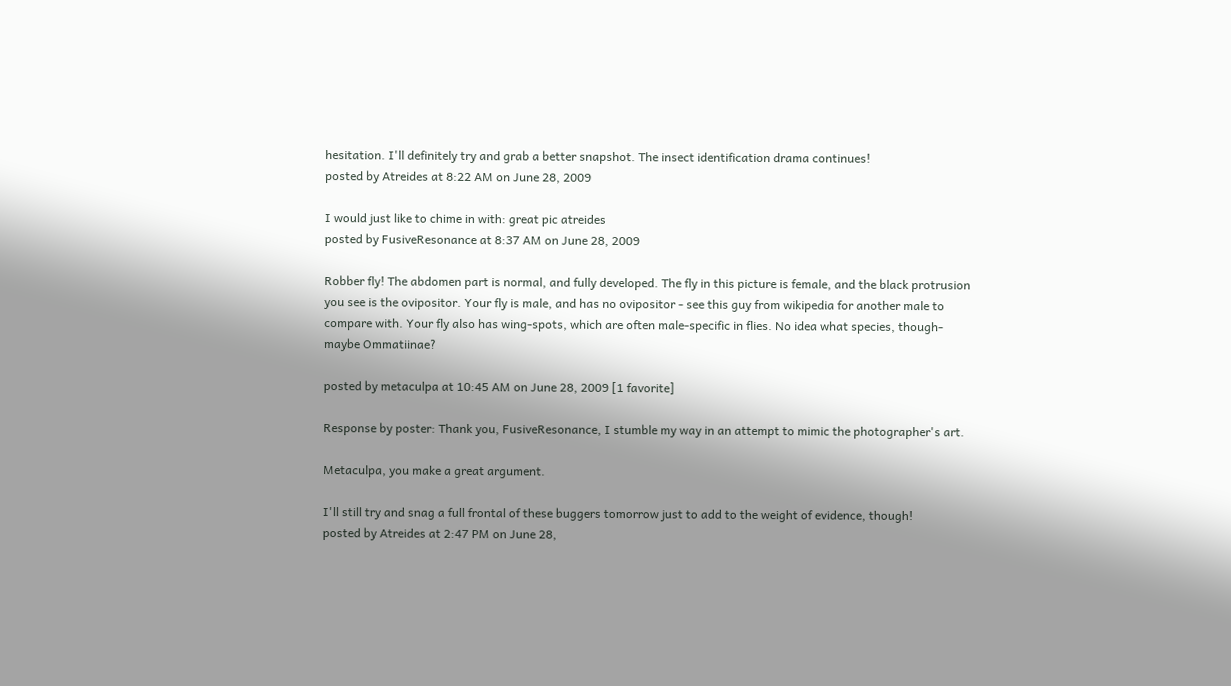hesitation. I'll definitely try and grab a better snapshot. The insect identification drama continues!
posted by Atreides at 8:22 AM on June 28, 2009

I would just like to chime in with: great pic atreides
posted by FusiveResonance at 8:37 AM on June 28, 2009

Robber fly! The abdomen part is normal, and fully developed. The fly in this picture is female, and the black protrusion you see is the ovipositor. Your fly is male, and has no ovipositor - see this guy from wikipedia for another male to compare with. Your fly also has wing-spots, which are often male-specific in flies. No idea what species, though- maybe Ommatiinae?

posted by metaculpa at 10:45 AM on June 28, 2009 [1 favorite]

Response by poster: Thank you, FusiveResonance, I stumble my way in an attempt to mimic the photographer's art.

Metaculpa, you make a great argument.

I'll still try and snag a full frontal of these buggers tomorrow just to add to the weight of evidence, though!
posted by Atreides at 2:47 PM on June 28,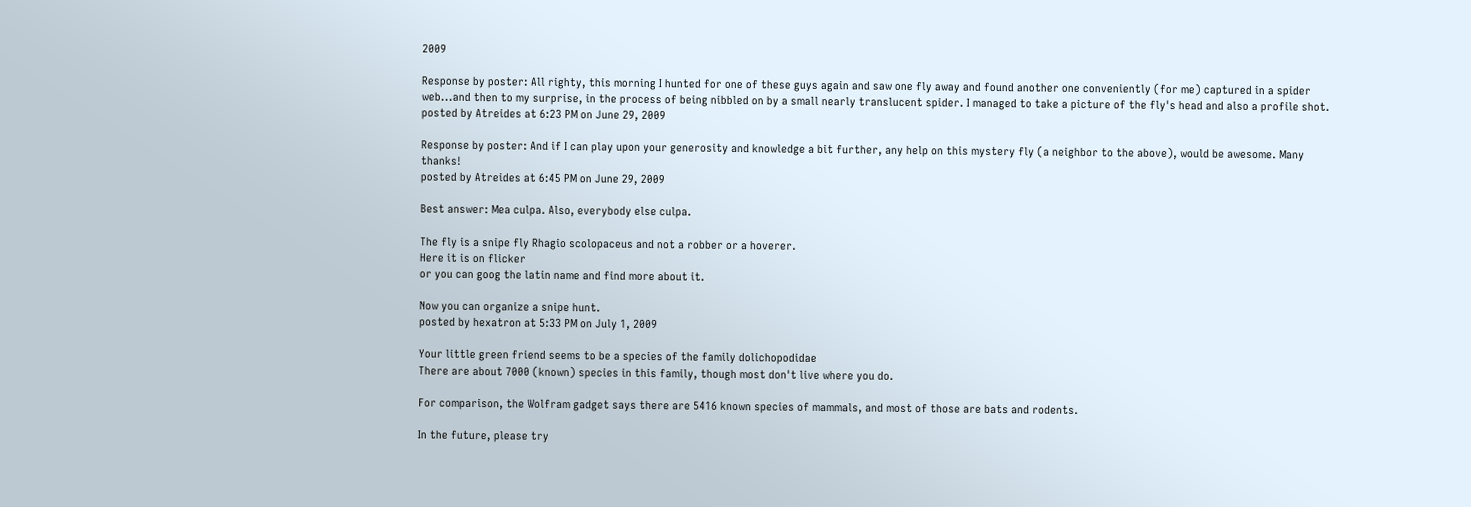2009

Response by poster: All righty, this morning I hunted for one of these guys again and saw one fly away and found another one conveniently (for me) captured in a spider web...and then to my surprise, in the process of being nibbled on by a small nearly translucent spider. I managed to take a picture of the fly's head and also a profile shot.
posted by Atreides at 6:23 PM on June 29, 2009

Response by poster: And if I can play upon your generosity and knowledge a bit further, any help on this mystery fly (a neighbor to the above), would be awesome. Many thanks!
posted by Atreides at 6:45 PM on June 29, 2009

Best answer: Mea culpa. Also, everybody else culpa.

The fly is a snipe fly Rhagio scolopaceus and not a robber or a hoverer.
Here it is on flicker
or you can goog the latin name and find more about it.

Now you can organize a snipe hunt.
posted by hexatron at 5:33 PM on July 1, 2009

Your little green friend seems to be a species of the family dolichopodidae
There are about 7000 (known) species in this family, though most don't live where you do.

For comparison, the Wolfram gadget says there are 5416 known species of mammals, and most of those are bats and rodents.

In the future, please try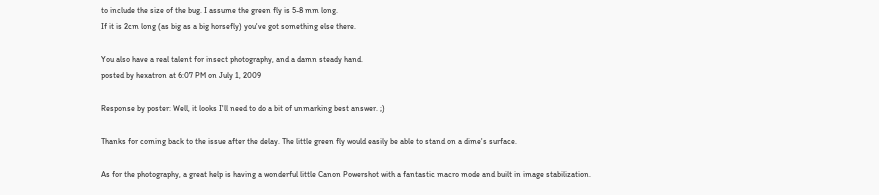to include the size of the bug. I assume the green fly is 5-8 mm long.
If it is 2cm long (as big as a big horsefly) you've got something else there.

You also have a real talent for insect photography, and a damn steady hand.
posted by hexatron at 6:07 PM on July 1, 2009

Response by poster: Well, it looks I'll need to do a bit of unmarking best answer. ;)

Thanks for coming back to the issue after the delay. The little green fly would easily be able to stand on a dime's surface.

As for the photography, a great help is having a wonderful little Canon Powershot with a fantastic macro mode and built in image stabilization.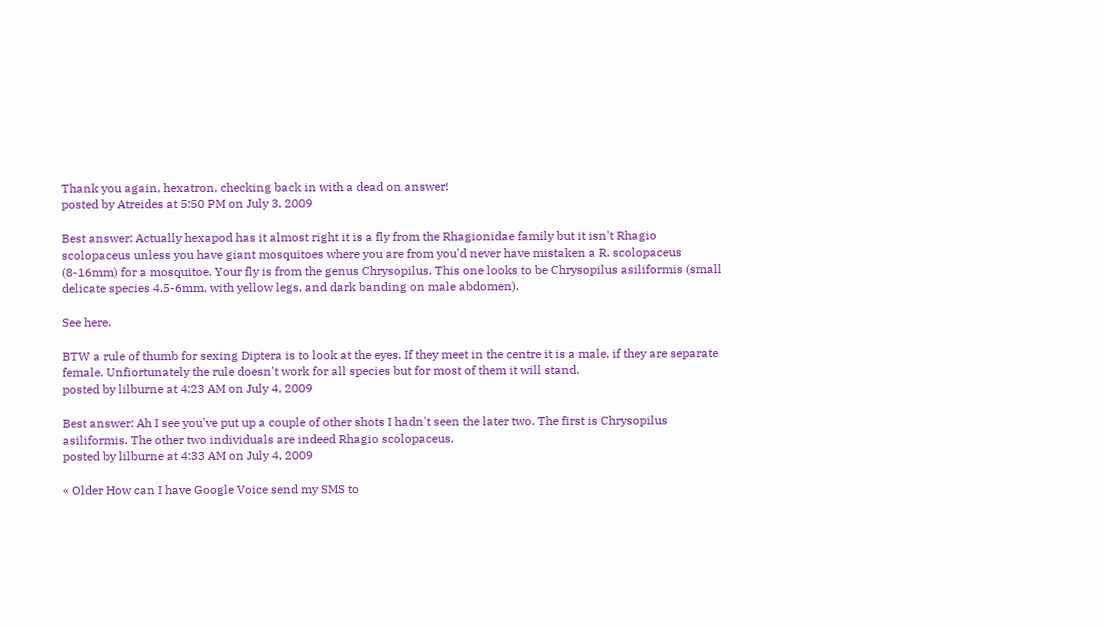Thank you again, hexatron, checking back in with a dead on answer!
posted by Atreides at 5:50 PM on July 3, 2009

Best answer: Actually hexapod has it almost right it is a fly from the Rhagionidae family but it isn't Rhagio scolopaceus unless you have giant mosquitoes where you are from you'd never have mistaken a R. scolopaceus (8-16mm) for a mosquitoe. Your fly is from the genus Chrysopilus. This one looks to be Chrysopilus asiliformis (small delicate species 4.5-6mm, with yellow legs, and dark banding on male abdomen).

See here.

BTW a rule of thumb for sexing Diptera is to look at the eyes. If they meet in the centre it is a male, if they are separate female. Unfiortunately the rule doesn't work for all species but for most of them it will stand.
posted by lilburne at 4:23 AM on July 4, 2009

Best answer: Ah I see you've put up a couple of other shots I hadn't seen the later two. The first is Chrysopilus asiliformis. The other two individuals are indeed Rhagio scolopaceus.
posted by lilburne at 4:33 AM on July 4, 2009

« Older How can I have Google Voice send my SMS to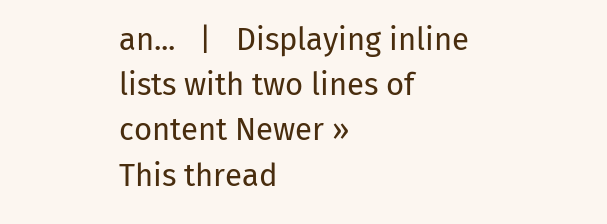an...   |   Displaying inline lists with two lines of content Newer »
This thread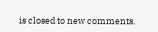is closed to new comments.